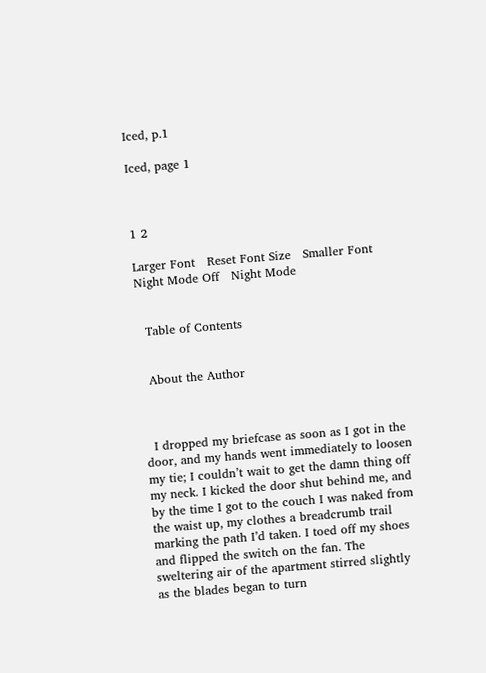Iced, p.1

Iced, page 1



1 2

Larger Font   Reset Font Size   Smaller Font   Night Mode Off   Night Mode


  Table of Contents


  About the Author



  I dropped my briefcase as soon as I got in the door, and my hands went immediately to loosen my tie; I couldn’t wait to get the damn thing off my neck. I kicked the door shut behind me, and by the time I got to the couch I was naked from the waist up, my clothes a breadcrumb trail marking the path I’d taken. I toed off my shoes and flipped the switch on the fan. The sweltering air of the apartment stirred slightly as the blades began to turn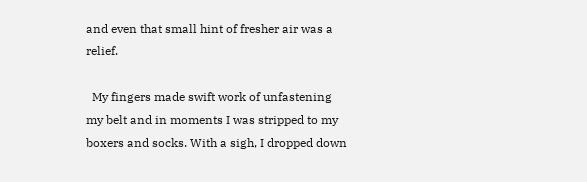and even that small hint of fresher air was a relief.

  My fingers made swift work of unfastening my belt and in moments I was stripped to my boxers and socks. With a sigh, I dropped down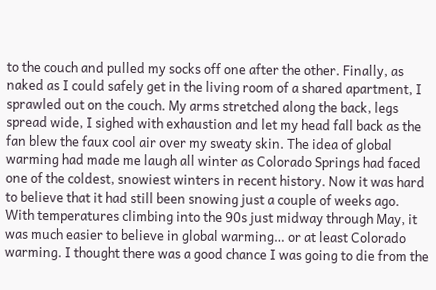to the couch and pulled my socks off one after the other. Finally, as naked as I could safely get in the living room of a shared apartment, I sprawled out on the couch. My arms stretched along the back, legs spread wide, I sighed with exhaustion and let my head fall back as the fan blew the faux cool air over my sweaty skin. The idea of global warming had made me laugh all winter as Colorado Springs had faced one of the coldest, snowiest winters in recent history. Now it was hard to believe that it had still been snowing just a couple of weeks ago. With temperatures climbing into the 90s just midway through May, it was much easier to believe in global warming… or at least Colorado warming. I thought there was a good chance I was going to die from the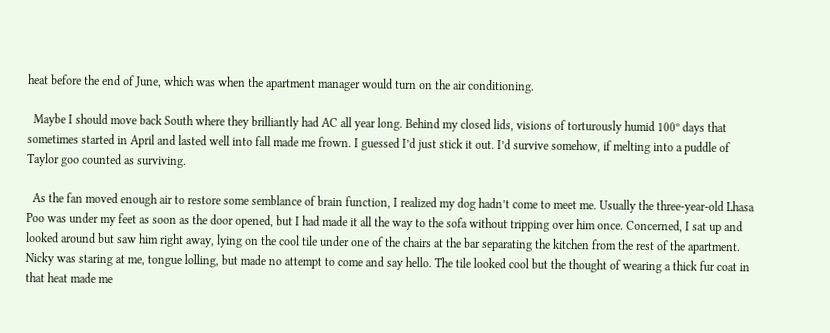heat before the end of June, which was when the apartment manager would turn on the air conditioning.

  Maybe I should move back South where they brilliantly had AC all year long. Behind my closed lids, visions of torturously humid 100º days that sometimes started in April and lasted well into fall made me frown. I guessed I’d just stick it out. I’d survive somehow, if melting into a puddle of Taylor goo counted as surviving.

  As the fan moved enough air to restore some semblance of brain function, I realized my dog hadn’t come to meet me. Usually the three-year-old Lhasa Poo was under my feet as soon as the door opened, but I had made it all the way to the sofa without tripping over him once. Concerned, I sat up and looked around but saw him right away, lying on the cool tile under one of the chairs at the bar separating the kitchen from the rest of the apartment. Nicky was staring at me, tongue lolling, but made no attempt to come and say hello. The tile looked cool but the thought of wearing a thick fur coat in that heat made me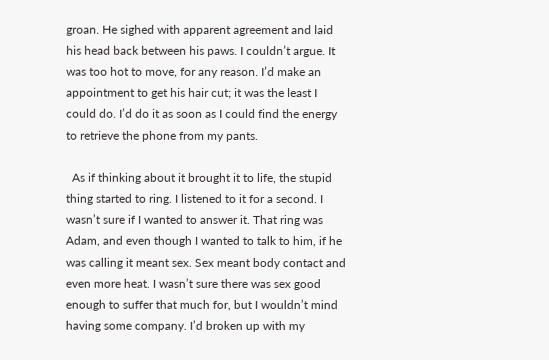groan. He sighed with apparent agreement and laid his head back between his paws. I couldn’t argue. It was too hot to move, for any reason. I’d make an appointment to get his hair cut; it was the least I could do. I’d do it as soon as I could find the energy to retrieve the phone from my pants.

  As if thinking about it brought it to life, the stupid thing started to ring. I listened to it for a second. I wasn’t sure if I wanted to answer it. That ring was Adam, and even though I wanted to talk to him, if he was calling it meant sex. Sex meant body contact and even more heat. I wasn’t sure there was sex good enough to suffer that much for, but I wouldn’t mind having some company. I’d broken up with my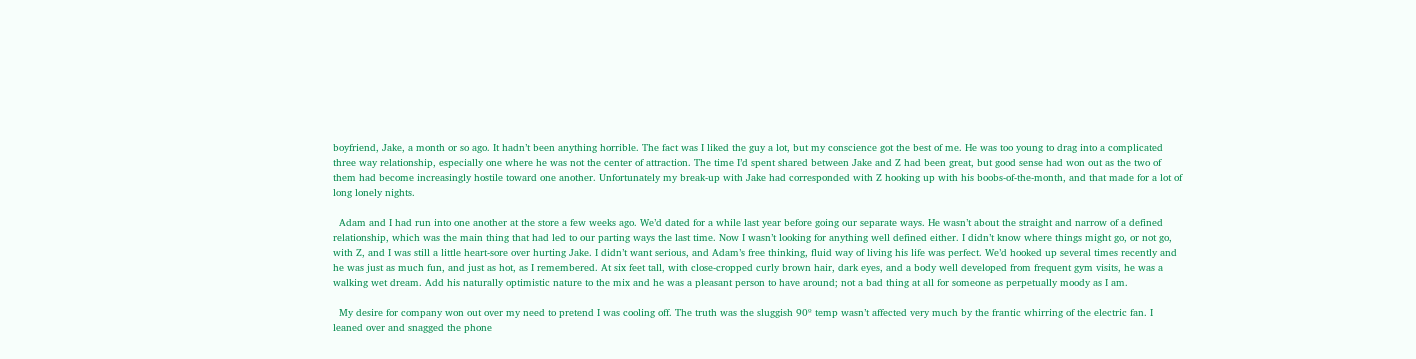boyfriend, Jake, a month or so ago. It hadn’t been anything horrible. The fact was I liked the guy a lot, but my conscience got the best of me. He was too young to drag into a complicated three way relationship, especially one where he was not the center of attraction. The time I’d spent shared between Jake and Z had been great, but good sense had won out as the two of them had become increasingly hostile toward one another. Unfortunately my break-up with Jake had corresponded with Z hooking up with his boobs-of-the-month, and that made for a lot of long lonely nights.

  Adam and I had run into one another at the store a few weeks ago. We’d dated for a while last year before going our separate ways. He wasn’t about the straight and narrow of a defined relationship, which was the main thing that had led to our parting ways the last time. Now I wasn’t looking for anything well defined either. I didn’t know where things might go, or not go, with Z, and I was still a little heart-sore over hurting Jake. I didn’t want serious, and Adam’s free thinking, fluid way of living his life was perfect. We’d hooked up several times recently and he was just as much fun, and just as hot, as I remembered. At six feet tall, with close-cropped curly brown hair, dark eyes, and a body well developed from frequent gym visits, he was a walking wet dream. Add his naturally optimistic nature to the mix and he was a pleasant person to have around; not a bad thing at all for someone as perpetually moody as I am.

  My desire for company won out over my need to pretend I was cooling off. The truth was the sluggish 90º temp wasn’t affected very much by the frantic whirring of the electric fan. I leaned over and snagged the phone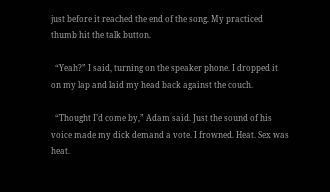just before it reached the end of the song. My practiced thumb hit the talk button.

  “Yeah?” I said, turning on the speaker phone. I dropped it on my lap and laid my head back against the couch.

  “Thought I’d come by,” Adam said. Just the sound of his voice made my dick demand a vote. I frowned. Heat. Sex was heat.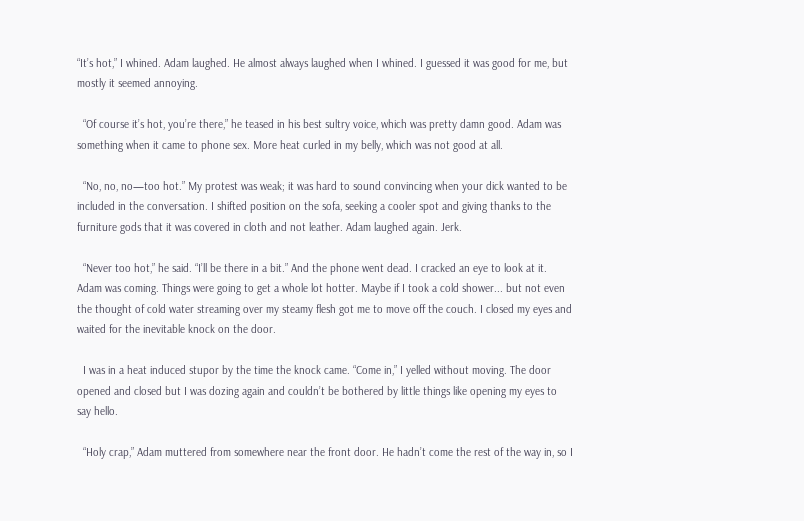“It’s hot,” I whined. Adam laughed. He almost always laughed when I whined. I guessed it was good for me, but mostly it seemed annoying.

  “Of course it’s hot, you’re there,” he teased in his best sultry voice, which was pretty damn good. Adam was something when it came to phone sex. More heat curled in my belly, which was not good at all.

  “No, no, no—too hot.” My protest was weak; it was hard to sound convincing when your dick wanted to be included in the conversation. I shifted position on the sofa, seeking a cooler spot and giving thanks to the furniture gods that it was covered in cloth and not leather. Adam laughed again. Jerk.

  “Never too hot,” he said. “I’ll be there in a bit.” And the phone went dead. I cracked an eye to look at it. Adam was coming. Things were going to get a whole lot hotter. Maybe if I took a cold shower... but not even the thought of cold water streaming over my steamy flesh got me to move off the couch. I closed my eyes and waited for the inevitable knock on the door.

  I was in a heat induced stupor by the time the knock came. “Come in,” I yelled without moving. The door opened and closed but I was dozing again and couldn’t be bothered by little things like opening my eyes to say hello.

  “Holy crap,” Adam muttered from somewhere near the front door. He hadn’t come the rest of the way in, so I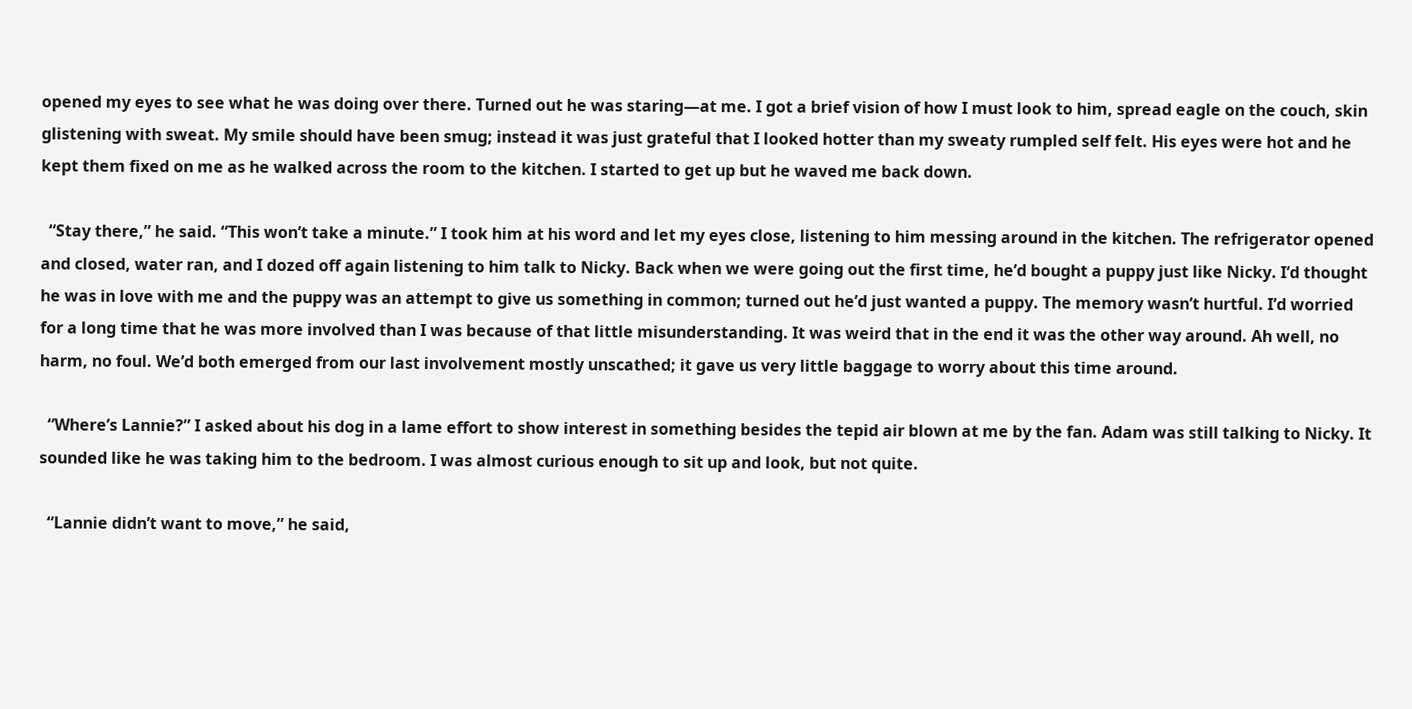opened my eyes to see what he was doing over there. Turned out he was staring—at me. I got a brief vision of how I must look to him, spread eagle on the couch, skin glistening with sweat. My smile should have been smug; instead it was just grateful that I looked hotter than my sweaty rumpled self felt. His eyes were hot and he kept them fixed on me as he walked across the room to the kitchen. I started to get up but he waved me back down.

  “Stay there,” he said. “This won’t take a minute.” I took him at his word and let my eyes close, listening to him messing around in the kitchen. The refrigerator opened and closed, water ran, and I dozed off again listening to him talk to Nicky. Back when we were going out the first time, he’d bought a puppy just like Nicky. I’d thought he was in love with me and the puppy was an attempt to give us something in common; turned out he’d just wanted a puppy. The memory wasn’t hurtful. I’d worried for a long time that he was more involved than I was because of that little misunderstanding. It was weird that in the end it was the other way around. Ah well, no harm, no foul. We’d both emerged from our last involvement mostly unscathed; it gave us very little baggage to worry about this time around.

  “Where’s Lannie?” I asked about his dog in a lame effort to show interest in something besides the tepid air blown at me by the fan. Adam was still talking to Nicky. It sounded like he was taking him to the bedroom. I was almost curious enough to sit up and look, but not quite.

  “Lannie didn’t want to move,” he said,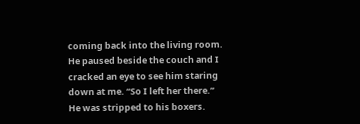coming back into the living room. He paused beside the couch and I
cracked an eye to see him staring down at me. “So I left her there.” He was stripped to his boxers.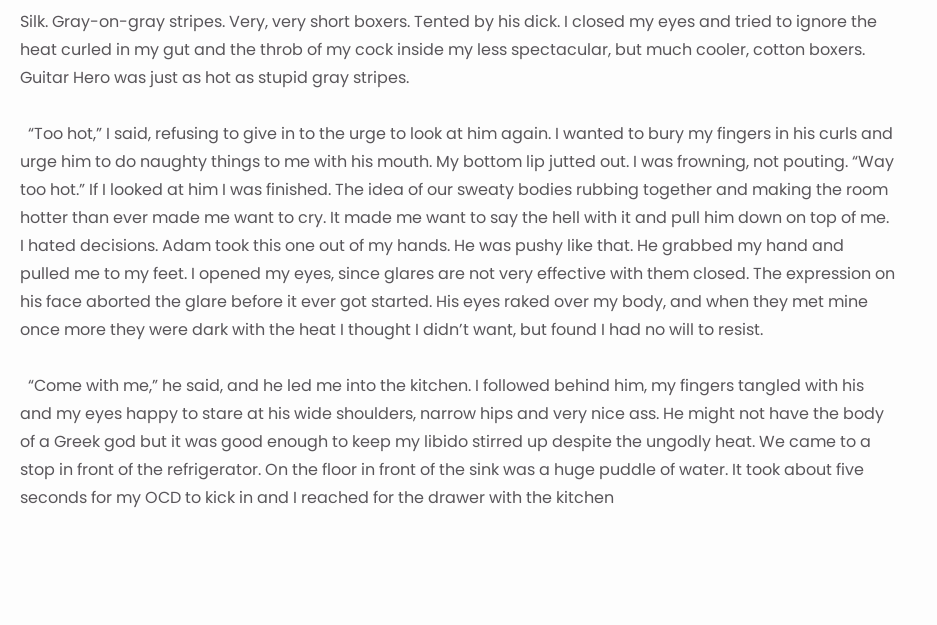Silk. Gray-on-gray stripes. Very, very short boxers. Tented by his dick. I closed my eyes and tried to ignore the heat curled in my gut and the throb of my cock inside my less spectacular, but much cooler, cotton boxers. Guitar Hero was just as hot as stupid gray stripes.

  “Too hot,” I said, refusing to give in to the urge to look at him again. I wanted to bury my fingers in his curls and urge him to do naughty things to me with his mouth. My bottom lip jutted out. I was frowning, not pouting. “Way too hot.” If I looked at him I was finished. The idea of our sweaty bodies rubbing together and making the room hotter than ever made me want to cry. It made me want to say the hell with it and pull him down on top of me. I hated decisions. Adam took this one out of my hands. He was pushy like that. He grabbed my hand and pulled me to my feet. I opened my eyes, since glares are not very effective with them closed. The expression on his face aborted the glare before it ever got started. His eyes raked over my body, and when they met mine once more they were dark with the heat I thought I didn’t want, but found I had no will to resist.

  “Come with me,” he said, and he led me into the kitchen. I followed behind him, my fingers tangled with his and my eyes happy to stare at his wide shoulders, narrow hips and very nice ass. He might not have the body of a Greek god but it was good enough to keep my libido stirred up despite the ungodly heat. We came to a stop in front of the refrigerator. On the floor in front of the sink was a huge puddle of water. It took about five seconds for my OCD to kick in and I reached for the drawer with the kitchen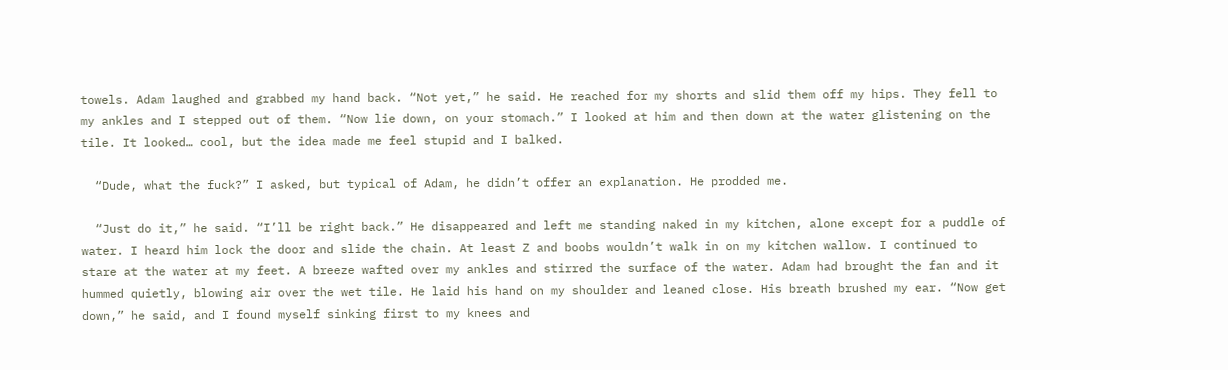towels. Adam laughed and grabbed my hand back. “Not yet,” he said. He reached for my shorts and slid them off my hips. They fell to my ankles and I stepped out of them. “Now lie down, on your stomach.” I looked at him and then down at the water glistening on the tile. It looked… cool, but the idea made me feel stupid and I balked.

  “Dude, what the fuck?” I asked, but typical of Adam, he didn’t offer an explanation. He prodded me.

  “Just do it,” he said. “I’ll be right back.” He disappeared and left me standing naked in my kitchen, alone except for a puddle of water. I heard him lock the door and slide the chain. At least Z and boobs wouldn’t walk in on my kitchen wallow. I continued to stare at the water at my feet. A breeze wafted over my ankles and stirred the surface of the water. Adam had brought the fan and it hummed quietly, blowing air over the wet tile. He laid his hand on my shoulder and leaned close. His breath brushed my ear. “Now get down,” he said, and I found myself sinking first to my knees and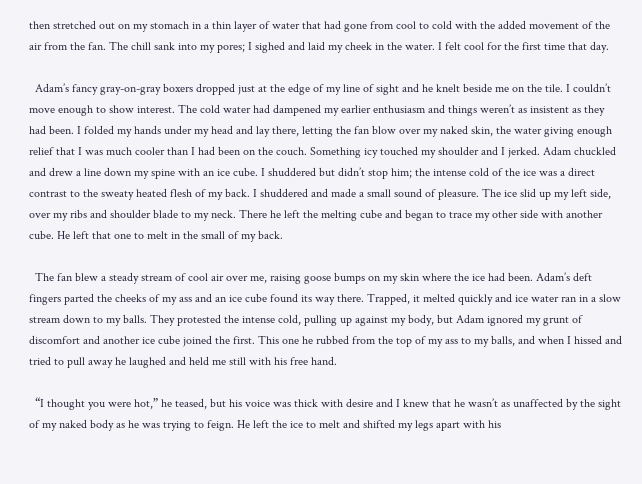then stretched out on my stomach in a thin layer of water that had gone from cool to cold with the added movement of the air from the fan. The chill sank into my pores; I sighed and laid my cheek in the water. I felt cool for the first time that day.

  Adam’s fancy gray-on-gray boxers dropped just at the edge of my line of sight and he knelt beside me on the tile. I couldn’t move enough to show interest. The cold water had dampened my earlier enthusiasm and things weren’t as insistent as they had been. I folded my hands under my head and lay there, letting the fan blow over my naked skin, the water giving enough relief that I was much cooler than I had been on the couch. Something icy touched my shoulder and I jerked. Adam chuckled and drew a line down my spine with an ice cube. I shuddered but didn’t stop him; the intense cold of the ice was a direct contrast to the sweaty heated flesh of my back. I shuddered and made a small sound of pleasure. The ice slid up my left side, over my ribs and shoulder blade to my neck. There he left the melting cube and began to trace my other side with another cube. He left that one to melt in the small of my back.

  The fan blew a steady stream of cool air over me, raising goose bumps on my skin where the ice had been. Adam’s deft fingers parted the cheeks of my ass and an ice cube found its way there. Trapped, it melted quickly and ice water ran in a slow stream down to my balls. They protested the intense cold, pulling up against my body, but Adam ignored my grunt of discomfort and another ice cube joined the first. This one he rubbed from the top of my ass to my balls, and when I hissed and tried to pull away he laughed and held me still with his free hand.

  “I thought you were hot,” he teased, but his voice was thick with desire and I knew that he wasn’t as unaffected by the sight of my naked body as he was trying to feign. He left the ice to melt and shifted my legs apart with his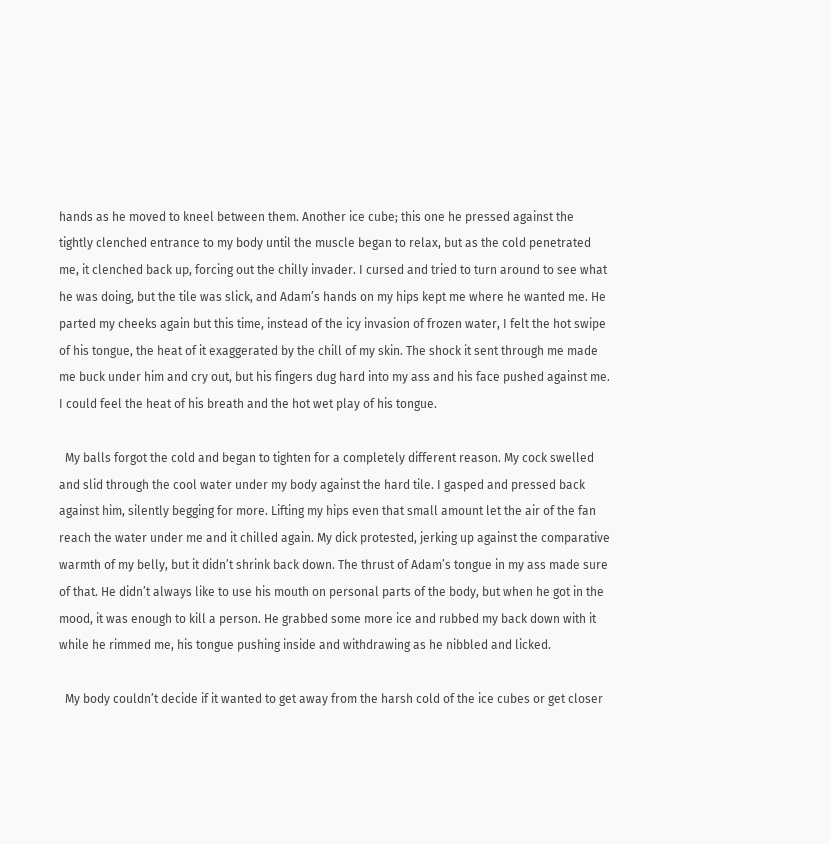hands as he moved to kneel between them. Another ice cube; this one he pressed against the tightly clenched entrance to my body until the muscle began to relax, but as the cold penetrated me, it clenched back up, forcing out the chilly invader. I cursed and tried to turn around to see what he was doing, but the tile was slick, and Adam’s hands on my hips kept me where he wanted me. He parted my cheeks again but this time, instead of the icy invasion of frozen water, I felt the hot swipe of his tongue, the heat of it exaggerated by the chill of my skin. The shock it sent through me made me buck under him and cry out, but his fingers dug hard into my ass and his face pushed against me. I could feel the heat of his breath and the hot wet play of his tongue.

  My balls forgot the cold and began to tighten for a completely different reason. My cock swelled and slid through the cool water under my body against the hard tile. I gasped and pressed back against him, silently begging for more. Lifting my hips even that small amount let the air of the fan reach the water under me and it chilled again. My dick protested, jerking up against the comparative warmth of my belly, but it didn’t shrink back down. The thrust of Adam’s tongue in my ass made sure of that. He didn’t always like to use his mouth on personal parts of the body, but when he got in the mood, it was enough to kill a person. He grabbed some more ice and rubbed my back down with it while he rimmed me, his tongue pushing inside and withdrawing as he nibbled and licked.

  My body couldn’t decide if it wanted to get away from the harsh cold of the ice cubes or get closer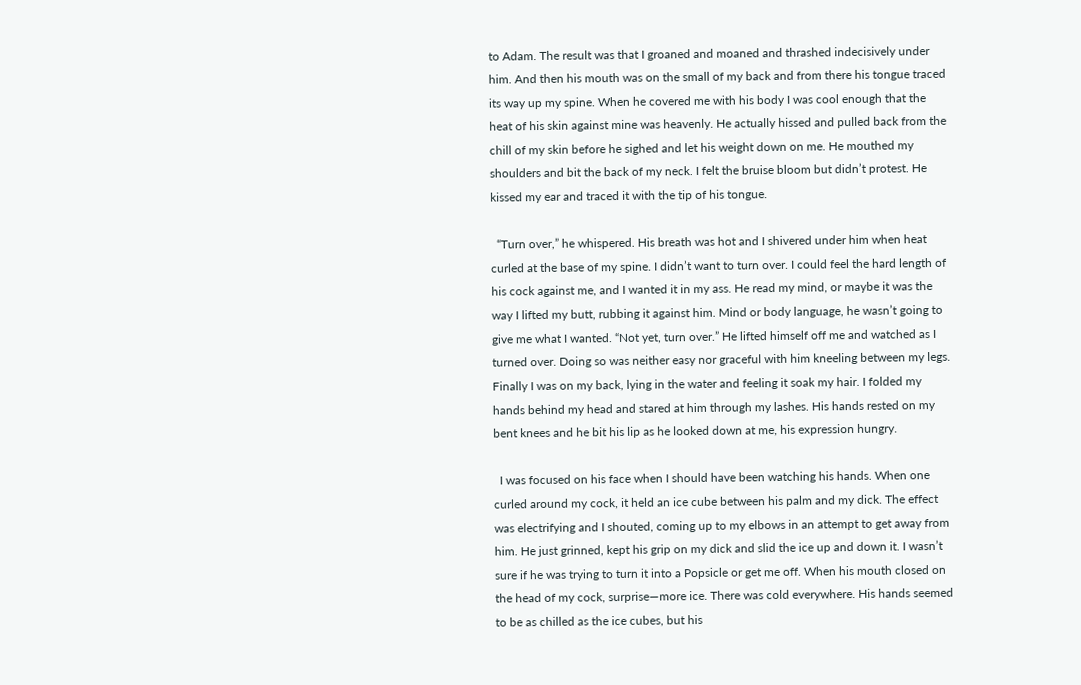to Adam. The result was that I groaned and moaned and thrashed indecisively under him. And then his mouth was on the small of my back and from there his tongue traced its way up my spine. When he covered me with his body I was cool enough that the heat of his skin against mine was heavenly. He actually hissed and pulled back from the chill of my skin before he sighed and let his weight down on me. He mouthed my shoulders and bit the back of my neck. I felt the bruise bloom but didn’t protest. He kissed my ear and traced it with the tip of his tongue.

  “Turn over,” he whispered. His breath was hot and I shivered under him when heat curled at the base of my spine. I didn’t want to turn over. I could feel the hard length of his cock against me, and I wanted it in my ass. He read my mind, or maybe it was the way I lifted my butt, rubbing it against him. Mind or body language, he wasn’t going to give me what I wanted. “Not yet, turn over.” He lifted himself off me and watched as I turned over. Doing so was neither easy nor graceful with him kneeling between my legs. Finally I was on my back, lying in the water and feeling it soak my hair. I folded my hands behind my head and stared at him through my lashes. His hands rested on my bent knees and he bit his lip as he looked down at me, his expression hungry.

  I was focused on his face when I should have been watching his hands. When one curled around my cock, it held an ice cube between his palm and my dick. The effect was electrifying and I shouted, coming up to my elbows in an attempt to get away from him. He just grinned, kept his grip on my dick and slid the ice up and down it. I wasn’t sure if he was trying to turn it into a Popsicle or get me off. When his mouth closed on the head of my cock, surprise—more ice. There was cold everywhere. His hands seemed to be as chilled as the ice cubes, but his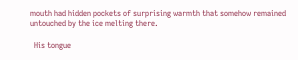mouth had hidden pockets of surprising warmth that somehow remained untouched by the ice melting there.

  His tongue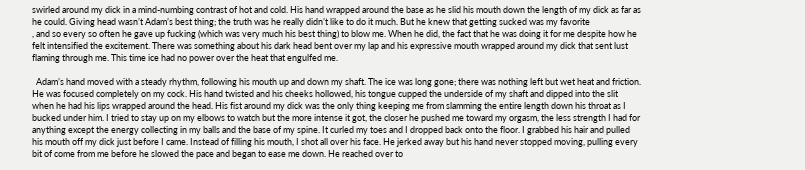swirled around my dick in a mind-numbing contrast of hot and cold. His hand wrapped around the base as he slid his mouth down the length of my dick as far as he could. Giving head wasn’t Adam’s best thing; the truth was he really didn’t like to do it much. But he knew that getting sucked was my favorite
, and so every so often he gave up fucking (which was very much his best thing) to blow me. When he did, the fact that he was doing it for me despite how he felt intensified the excitement. There was something about his dark head bent over my lap and his expressive mouth wrapped around my dick that sent lust flaming through me. This time ice had no power over the heat that engulfed me.

  Adam’s hand moved with a steady rhythm, following his mouth up and down my shaft. The ice was long gone; there was nothing left but wet heat and friction. He was focused completely on my cock. His hand twisted and his cheeks hollowed, his tongue cupped the underside of my shaft and dipped into the slit when he had his lips wrapped around the head. His fist around my dick was the only thing keeping me from slamming the entire length down his throat as I bucked under him. I tried to stay up on my elbows to watch but the more intense it got, the closer he pushed me toward my orgasm, the less strength I had for anything except the energy collecting in my balls and the base of my spine. It curled my toes and I dropped back onto the floor. I grabbed his hair and pulled his mouth off my dick just before I came. Instead of filling his mouth, I shot all over his face. He jerked away but his hand never stopped moving, pulling every bit of come from me before he slowed the pace and began to ease me down. He reached over to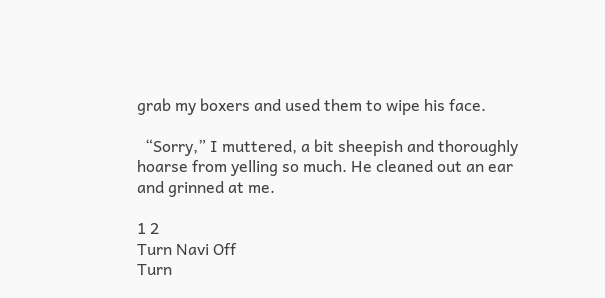grab my boxers and used them to wipe his face.

  “Sorry,” I muttered, a bit sheepish and thoroughly hoarse from yelling so much. He cleaned out an ear and grinned at me.

1 2
Turn Navi Off
Turn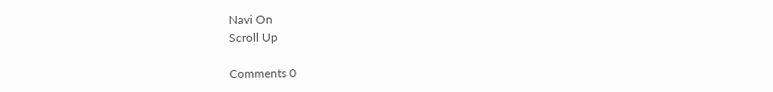Navi On
Scroll Up

Comments 0